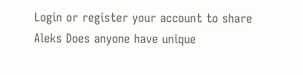Login or register your account to share
Aleks Does anyone have unique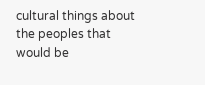cultural things about the peoples that would be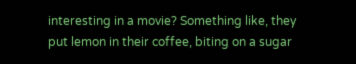interesting in a movie? Something like, they put lemon in their coffee, biting on a sugar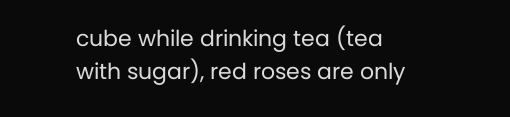cube while drinking tea (tea with sugar), red roses are only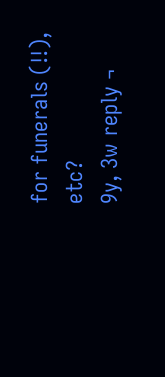for funerals (!!), etc?
9y, 3w reply ¬